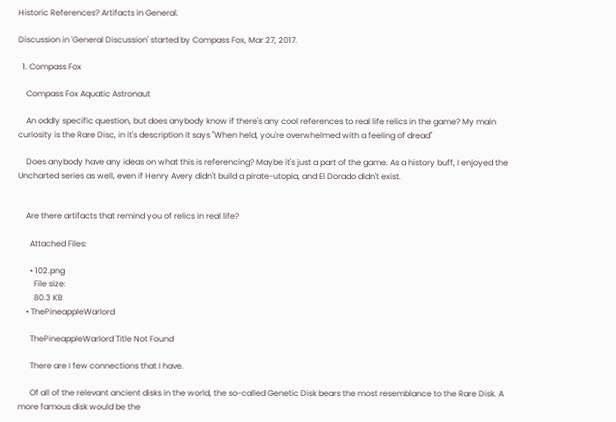Historic References? Artifacts in General.

Discussion in 'General Discussion' started by Compass Fox, Mar 27, 2017.

  1. Compass Fox

    Compass Fox Aquatic Astronaut

    An oddly specific question, but does anybody know if there's any cool references to real life relics in the game? My main curiosity is the Rare Disc, in it's description it says "When held, you're overwhelmed with a feeling of dread"

    Does anybody have any ideas on what this is referencing? Maybe it's just a part of the game. As a history buff, I enjoyed the Uncharted series as well, even if Henry Avery didn't build a pirate-utopia, and El Dorado didn't exist.


    Are there artifacts that remind you of relics in real life?

      Attached Files:

      • 102.png
        File size:
        80.3 KB
    • ThePineappleWarlord

      ThePineappleWarlord Title Not Found

      There are I few connections that I have.

      Of all of the relevant ancient disks in the world, the so-called Genetic Disk bears the most resemblance to the Rare Disk. A more famous disk would be the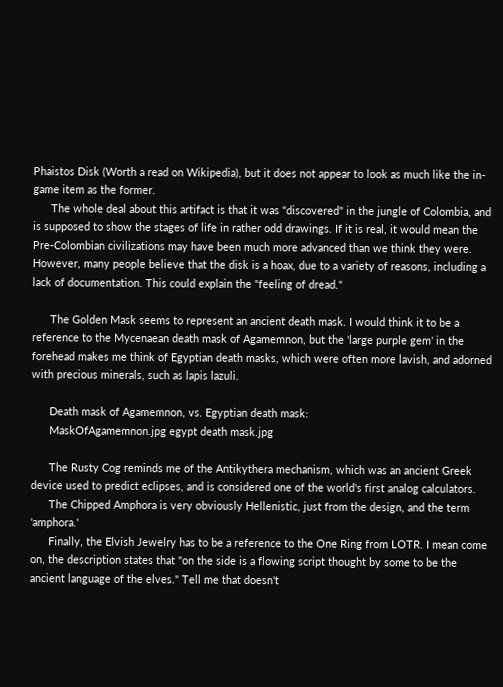Phaistos Disk (Worth a read on Wikipedia), but it does not appear to look as much like the in-game item as the former.
      The whole deal about this artifact is that it was "discovered" in the jungle of Colombia, and is supposed to show the stages of life in rather odd drawings. If it is real, it would mean the Pre-Colombian civilizations may have been much more advanced than we think they were. However, many people believe that the disk is a hoax, due to a variety of reasons, including a lack of documentation. This could explain the "feeling of dread."

      The Golden Mask seems to represent an ancient death mask. I would think it to be a reference to the Mycenaean death mask of Agamemnon, but the 'large purple gem' in the forehead makes me think of Egyptian death masks, which were often more lavish, and adorned with precious minerals, such as lapis lazuli.

      Death mask of Agamemnon, vs. Egyptian death mask:
      MaskOfAgamemnon.jpg egypt death mask.jpg

      The Rusty Cog reminds me of the Antikythera mechanism, which was an ancient Greek device used to predict eclipses, and is considered one of the world's first analog calculators.
      The Chipped Amphora is very obviously Hellenistic, just from the design, and the term 'amphora.'
      Finally, the Elvish Jewelry has to be a reference to the One Ring from LOTR. I mean come on, the description states that "on the side is a flowing script thought by some to be the ancient language of the elves." Tell me that doesn't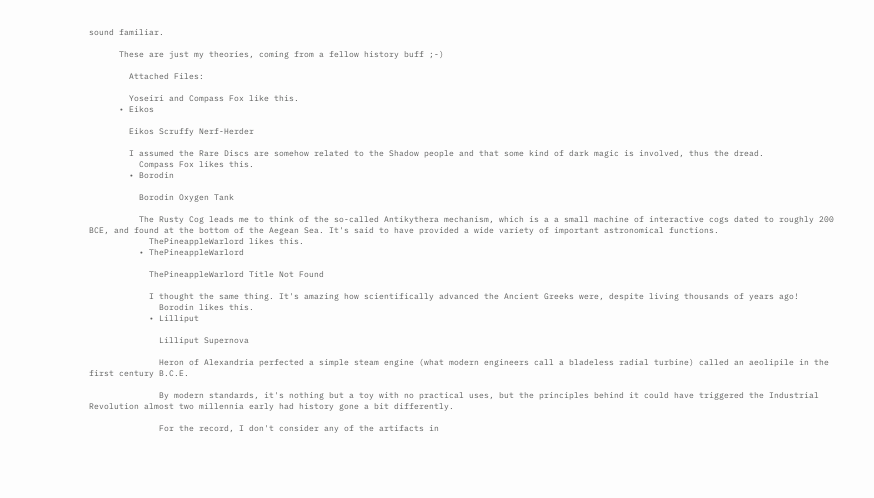sound familiar.

      These are just my theories, coming from a fellow history buff ;-)

        Attached Files:

        Yoseiri and Compass Fox like this.
      • Eikos

        Eikos Scruffy Nerf-Herder

        I assumed the Rare Discs are somehow related to the Shadow people and that some kind of dark magic is involved, thus the dread.
          Compass Fox likes this.
        • Borodin

          Borodin Oxygen Tank

          The Rusty Cog leads me to think of the so-called Antikythera mechanism, which is a a small machine of interactive cogs dated to roughly 200 BCE, and found at the bottom of the Aegean Sea. It's said to have provided a wide variety of important astronomical functions.
            ThePineappleWarlord likes this.
          • ThePineappleWarlord

            ThePineappleWarlord Title Not Found

            I thought the same thing. It's amazing how scientifically advanced the Ancient Greeks were, despite living thousands of years ago!
              Borodin likes this.
            • Lilliput

              Lilliput Supernova

              Heron of Alexandria perfected a simple steam engine (what modern engineers call a bladeless radial turbine) called an aeolipile in the first century B.C.E.

              By modern standards, it's nothing but a toy with no practical uses, but the principles behind it could have triggered the Industrial Revolution almost two millennia early had history gone a bit differently.

              For the record, I don't consider any of the artifacts in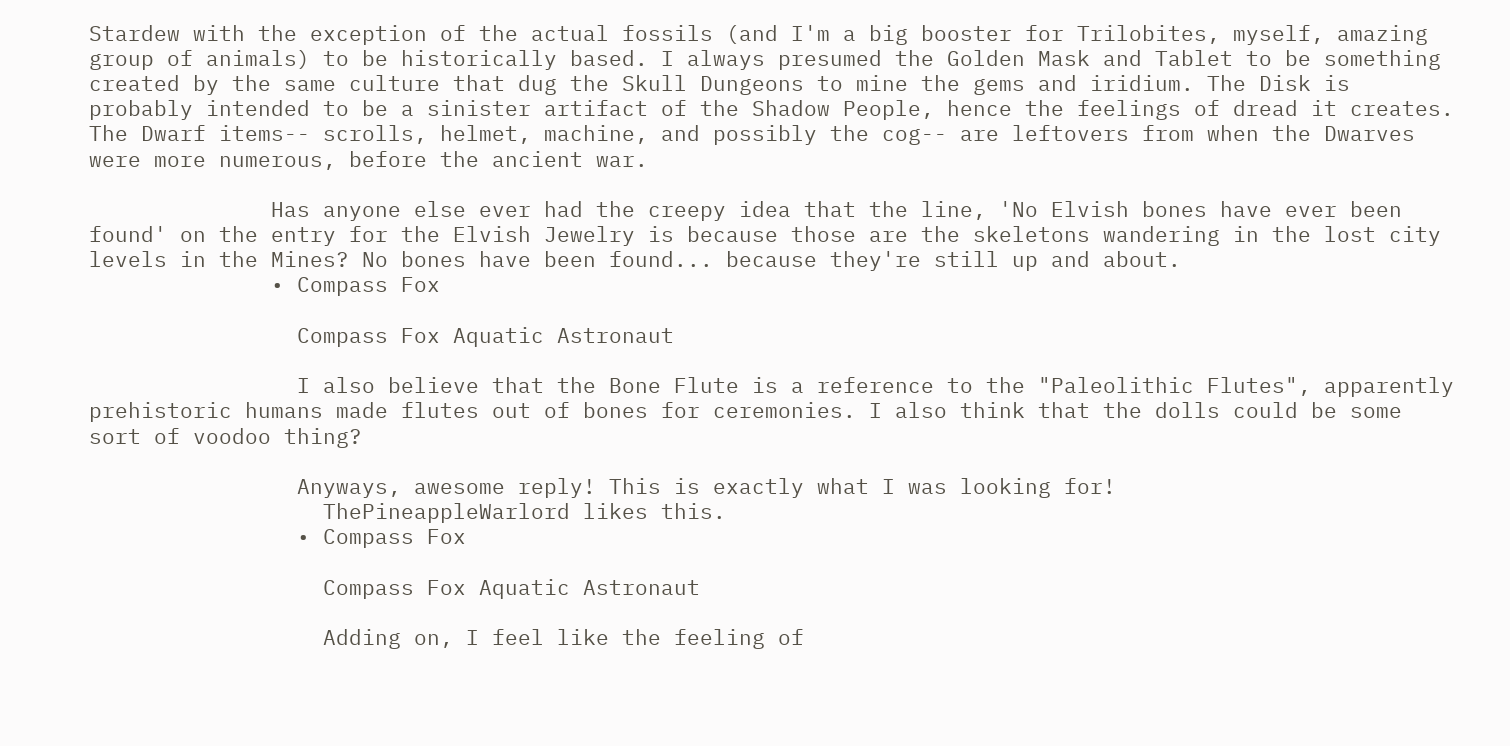Stardew with the exception of the actual fossils (and I'm a big booster for Trilobites, myself, amazing group of animals) to be historically based. I always presumed the Golden Mask and Tablet to be something created by the same culture that dug the Skull Dungeons to mine the gems and iridium. The Disk is probably intended to be a sinister artifact of the Shadow People, hence the feelings of dread it creates. The Dwarf items-- scrolls, helmet, machine, and possibly the cog-- are leftovers from when the Dwarves were more numerous, before the ancient war.

              Has anyone else ever had the creepy idea that the line, 'No Elvish bones have ever been found' on the entry for the Elvish Jewelry is because those are the skeletons wandering in the lost city levels in the Mines? No bones have been found... because they're still up and about.
              • Compass Fox

                Compass Fox Aquatic Astronaut

                I also believe that the Bone Flute is a reference to the "Paleolithic Flutes", apparently prehistoric humans made flutes out of bones for ceremonies. I also think that the dolls could be some sort of voodoo thing?

                Anyways, awesome reply! This is exactly what I was looking for!
                  ThePineappleWarlord likes this.
                • Compass Fox

                  Compass Fox Aquatic Astronaut

                  Adding on, I feel like the feeling of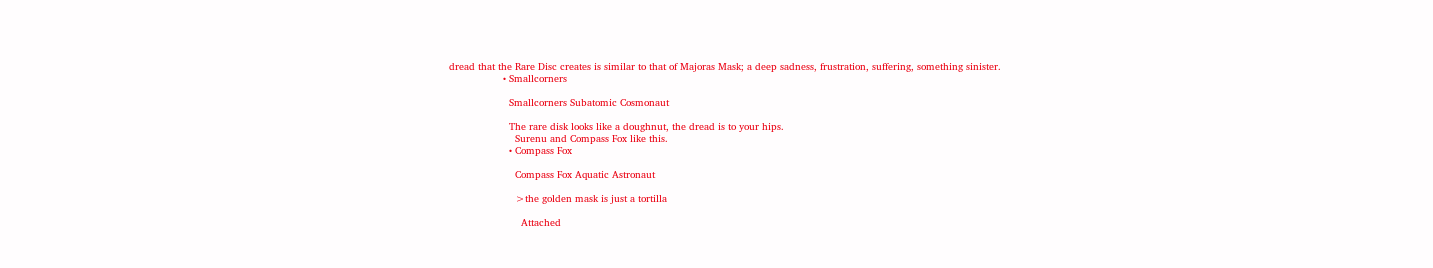dread that the Rare Disc creates is similar to that of Majoras Mask; a deep sadness, frustration, suffering, something sinister.
                  • Smallcorners

                    Smallcorners Subatomic Cosmonaut

                    The rare disk looks like a doughnut, the dread is to your hips.
                      Surenu and Compass Fox like this.
                    • Compass Fox

                      Compass Fox Aquatic Astronaut

                      >the golden mask is just a tortilla

                        Attached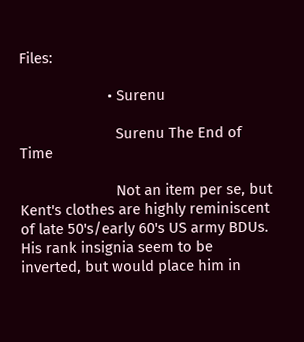Files:

                      • Surenu

                        Surenu The End of Time

                        Not an item per se, but Kent's clothes are highly reminiscent of late 50's/early 60's US army BDUs. His rank insignia seem to be inverted, but would place him in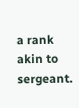a rank akin to sergeant.